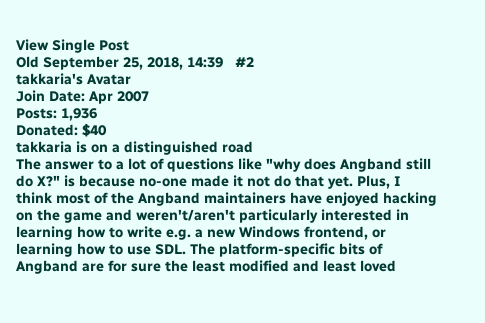View Single Post
Old September 25, 2018, 14:39   #2
takkaria's Avatar
Join Date: Apr 2007
Posts: 1,936
Donated: $40
takkaria is on a distinguished road
The answer to a lot of questions like "why does Angband still do X?" is because no-one made it not do that yet. Plus, I think most of the Angband maintainers have enjoyed hacking on the game and weren't/aren't particularly interested in learning how to write e.g. a new Windows frontend, or learning how to use SDL. The platform-specific bits of Angband are for sure the least modified and least loved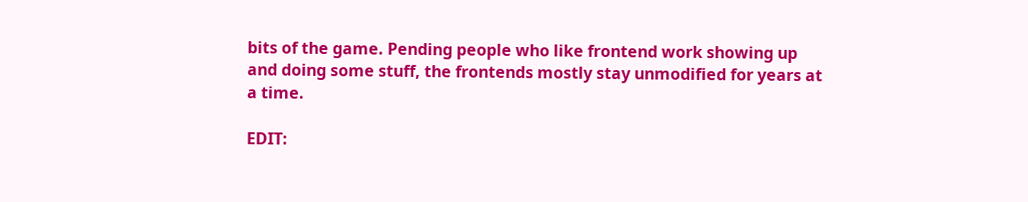bits of the game. Pending people who like frontend work showing up and doing some stuff, the frontends mostly stay unmodified for years at a time.

EDIT: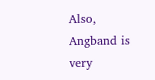Also, Angband is very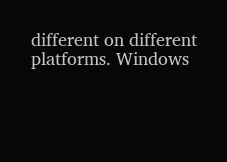different on different platforms. Windows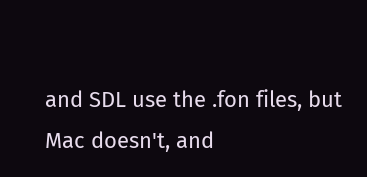and SDL use the .fon files, but Mac doesn't, and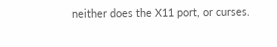neither does the X11 port, or curses.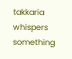takkaria whispers something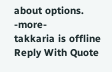about options. -more-
takkaria is offline   Reply With Quote